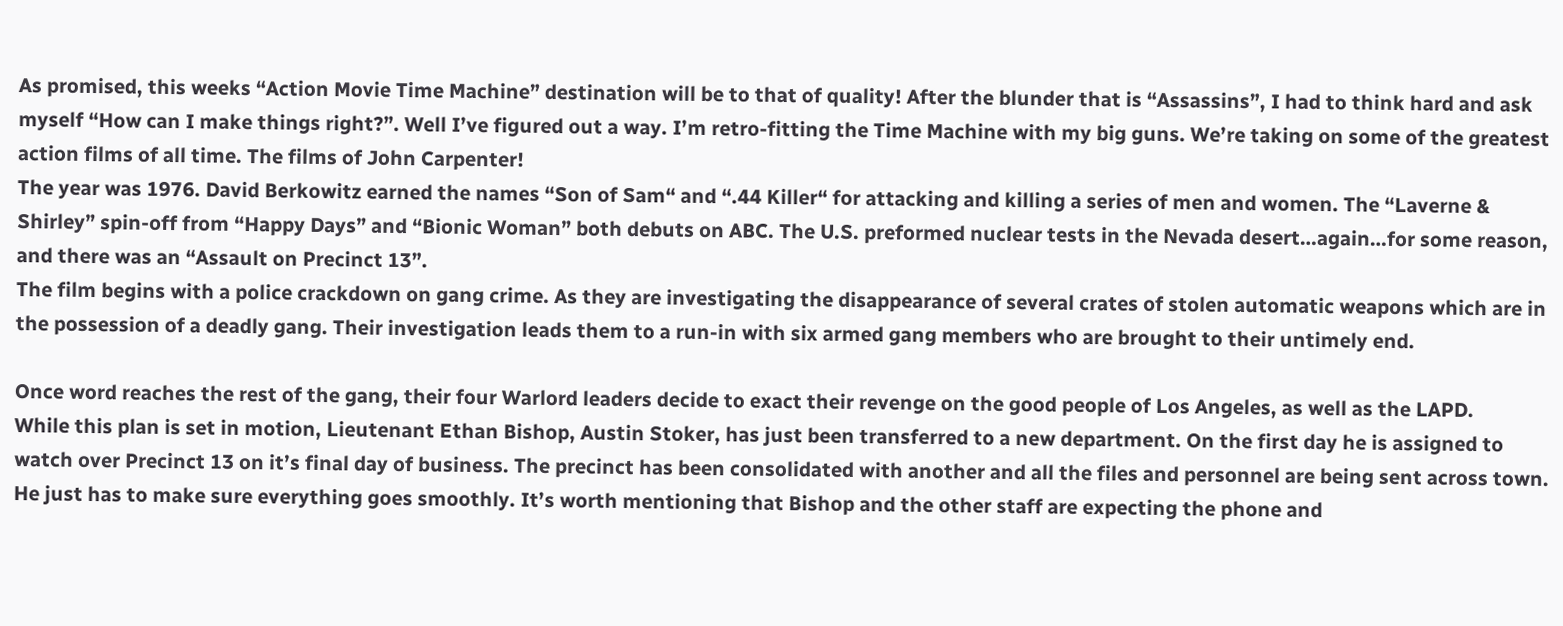As promised, this weeks “Action Movie Time Machine” destination will be to that of quality! After the blunder that is “Assassins”, I had to think hard and ask myself “How can I make things right?”. Well I’ve figured out a way. I’m retro-fitting the Time Machine with my big guns. We’re taking on some of the greatest action films of all time. The films of John Carpenter!
The year was 1976. David Berkowitz earned the names “Son of Sam“ and “.44 Killer“ for attacking and killing a series of men and women. The “Laverne & Shirley” spin-off from “Happy Days” and “Bionic Woman” both debuts on ABC. The U.S. preformed nuclear tests in the Nevada desert…again…for some reason, and there was an “Assault on Precinct 13”.
The film begins with a police crackdown on gang crime. As they are investigating the disappearance of several crates of stolen automatic weapons which are in the possession of a deadly gang. Their investigation leads them to a run-in with six armed gang members who are brought to their untimely end.

Once word reaches the rest of the gang, their four Warlord leaders decide to exact their revenge on the good people of Los Angeles, as well as the LAPD.
While this plan is set in motion, Lieutenant Ethan Bishop, Austin Stoker, has just been transferred to a new department. On the first day he is assigned to watch over Precinct 13 on it’s final day of business. The precinct has been consolidated with another and all the files and personnel are being sent across town. He just has to make sure everything goes smoothly. It’s worth mentioning that Bishop and the other staff are expecting the phone and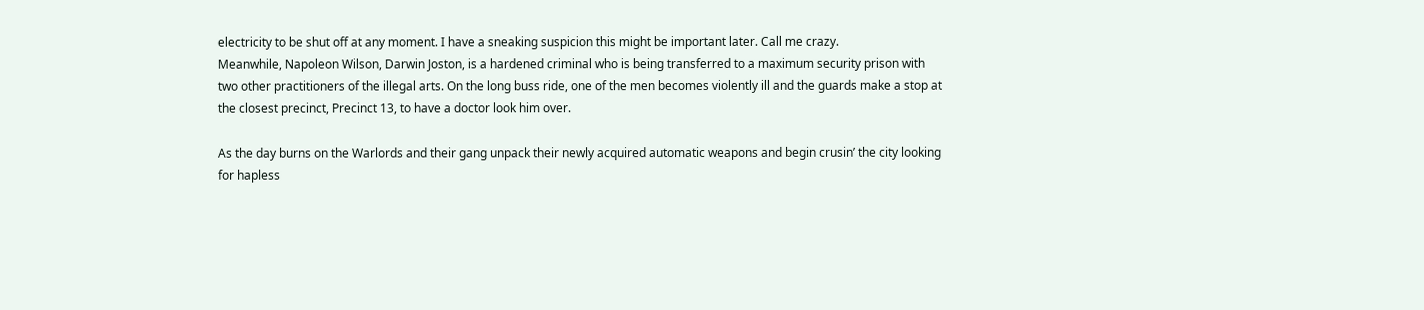electricity to be shut off at any moment. I have a sneaking suspicion this might be important later. Call me crazy.
Meanwhile, Napoleon Wilson, Darwin Joston, is a hardened criminal who is being transferred to a maximum security prison with two other practitioners of the illegal arts. On the long buss ride, one of the men becomes violently ill and the guards make a stop at the closest precinct, Precinct 13, to have a doctor look him over.

As the day burns on the Warlords and their gang unpack their newly acquired automatic weapons and begin crusin’ the city looking for hapless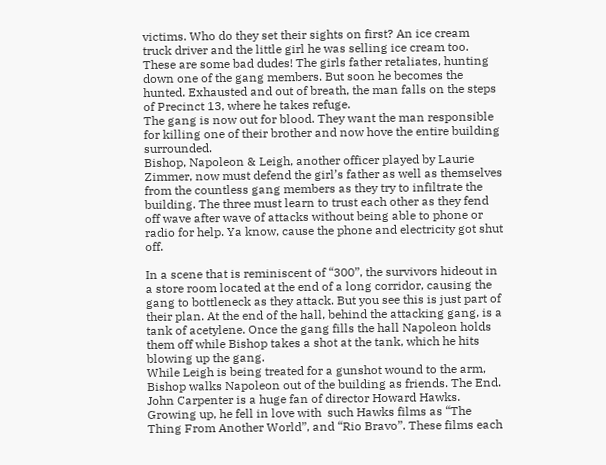victims. Who do they set their sights on first? An ice cream truck driver and the little girl he was selling ice cream too. These are some bad dudes! The girls father retaliates, hunting down one of the gang members. But soon he becomes the hunted. Exhausted and out of breath, the man falls on the steps of Precinct 13, where he takes refuge.
The gang is now out for blood. They want the man responsible for killing one of their brother and now hove the entire building surrounded.
Bishop, Napoleon & Leigh, another officer played by Laurie Zimmer, now must defend the girl’s father as well as themselves from the countless gang members as they try to infiltrate the building. The three must learn to trust each other as they fend off wave after wave of attacks without being able to phone or radio for help. Ya know, cause the phone and electricity got shut off.

In a scene that is reminiscent of “300”, the survivors hideout in a store room located at the end of a long corridor, causing the gang to bottleneck as they attack. But you see this is just part of their plan. At the end of the hall, behind the attacking gang, is a tank of acetylene. Once the gang fills the hall Napoleon holds them off while Bishop takes a shot at the tank, which he hits blowing up the gang.
While Leigh is being treated for a gunshot wound to the arm, Bishop walks Napoleon out of the building as friends. The End.
John Carpenter is a huge fan of director Howard Hawks. Growing up, he fell in love with  such Hawks films as “The Thing From Another World”, and “Rio Bravo”. These films each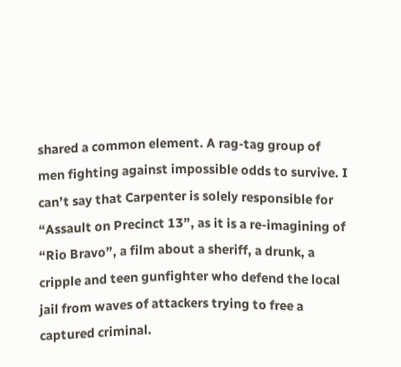shared a common element. A rag-tag group of men fighting against impossible odds to survive. I can’t say that Carpenter is solely responsible for “Assault on Precinct 13”, as it is a re-imagining of “Rio Bravo”, a film about a sheriff, a drunk, a cripple and teen gunfighter who defend the local jail from waves of attackers trying to free a captured criminal.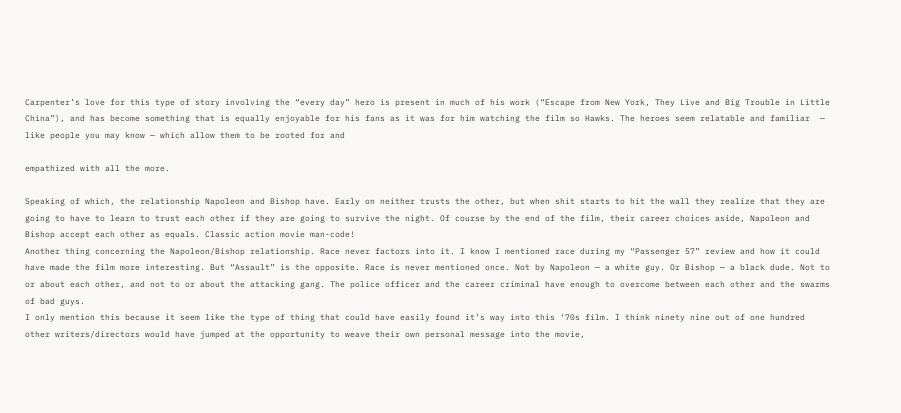Carpenter’s love for this type of story involving the “every day” hero is present in much of his work (“Escape from New York, They Live and Big Trouble in Little China”), and has become something that is equally enjoyable for his fans as it was for him watching the film so Hawks. The heroes seem relatable and familiar  — like people you may know — which allow them to be rooted for and

empathized with all the more.

Speaking of which, the relationship Napoleon and Bishop have. Early on neither trusts the other, but when shit starts to hit the wall they realize that they are going to have to learn to trust each other if they are going to survive the night. Of course by the end of the film, their career choices aside, Napoleon and Bishop accept each other as equals. Classic action movie man-code!
Another thing concerning the Napoleon/Bishop relationship. Race never factors into it. I know I mentioned race during my “Passenger 57” review and how it could have made the film more interesting. But “Assault” is the opposite. Race is never mentioned once. Not by Napoleon — a white guy. Or Bishop — a black dude. Not to or about each other, and not to or about the attacking gang. The police officer and the career criminal have enough to overcome between each other and the swarms of bad guys.
I only mention this because it seem like the type of thing that could have easily found it’s way into this ‘70s film. I think ninety nine out of one hundred other writers/directors would have jumped at the opportunity to weave their own personal message into the movie,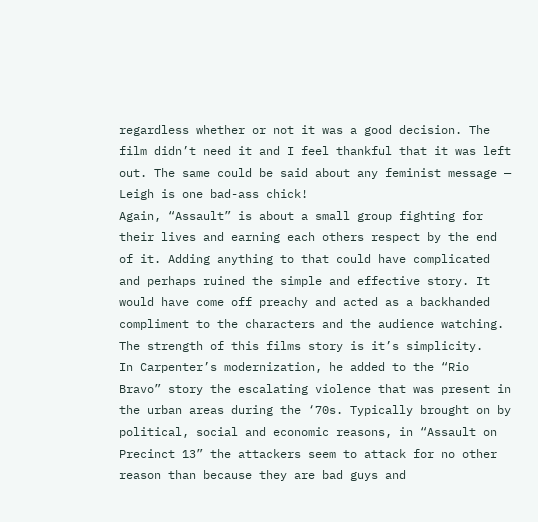regardless whether or not it was a good decision. The film didn’t need it and I feel thankful that it was left out. The same could be said about any feminist message — Leigh is one bad-ass chick!
Again, “Assault” is about a small group fighting for their lives and earning each others respect by the end of it. Adding anything to that could have complicated and perhaps ruined the simple and effective story. It would have come off preachy and acted as a backhanded compliment to the characters and the audience watching. The strength of this films story is it’s simplicity.
In Carpenter’s modernization, he added to the “Rio Bravo” story the escalating violence that was present in the urban areas during the ‘70s. Typically brought on by political, social and economic reasons, in “Assault on Precinct 13” the attackers seem to attack for no other reason than because they are bad guys and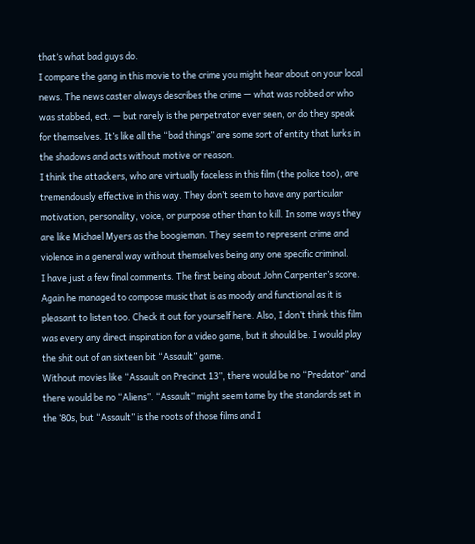that‘s what bad guys do.
I compare the gang in this movie to the crime you might hear about on your local news. The news caster always describes the crime — what was robbed or who was stabbed, ect. — but rarely is the perpetrator ever seen, or do they speak for themselves. It’s like all the “bad things” are some sort of entity that lurks in the shadows and acts without motive or reason.
I think the attackers, who are virtually faceless in this film (the police too), are tremendously effective in this way. They don’t seem to have any particular motivation, personality, voice, or purpose other than to kill. In some ways they are like Michael Myers as the boogieman. They seem to represent crime and violence in a general way without themselves being any one specific criminal.
I have just a few final comments. The first being about John Carpenter’s score. Again he managed to compose music that is as moody and functional as it is pleasant to listen too. Check it out for yourself here. Also, I don’t think this film was every any direct inspiration for a video game, but it should be. I would play the shit out of an sixteen bit “Assault” game.
Without movies like “Assault on Precinct 13”, there would be no “Predator” and there would be no “Aliens”. “Assault” might seem tame by the standards set in the ‘80s, but “Assault” is the roots of those films and I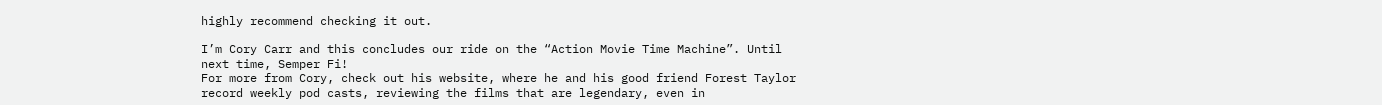highly recommend checking it out.

I’m Cory Carr and this concludes our ride on the “Action Movie Time Machine”. Until next time, Semper Fi!
For more from Cory, check out his website, where he and his good friend Forest Taylor record weekly pod casts, reviewing the films that are legendary, even in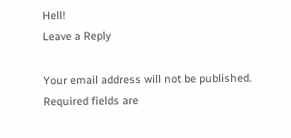Hell!
Leave a Reply

Your email address will not be published. Required fields are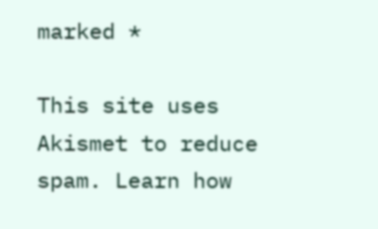marked *

This site uses Akismet to reduce spam. Learn how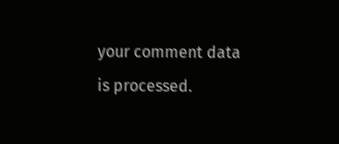your comment data is processed.